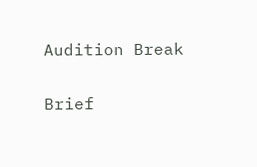Audition Break

Brief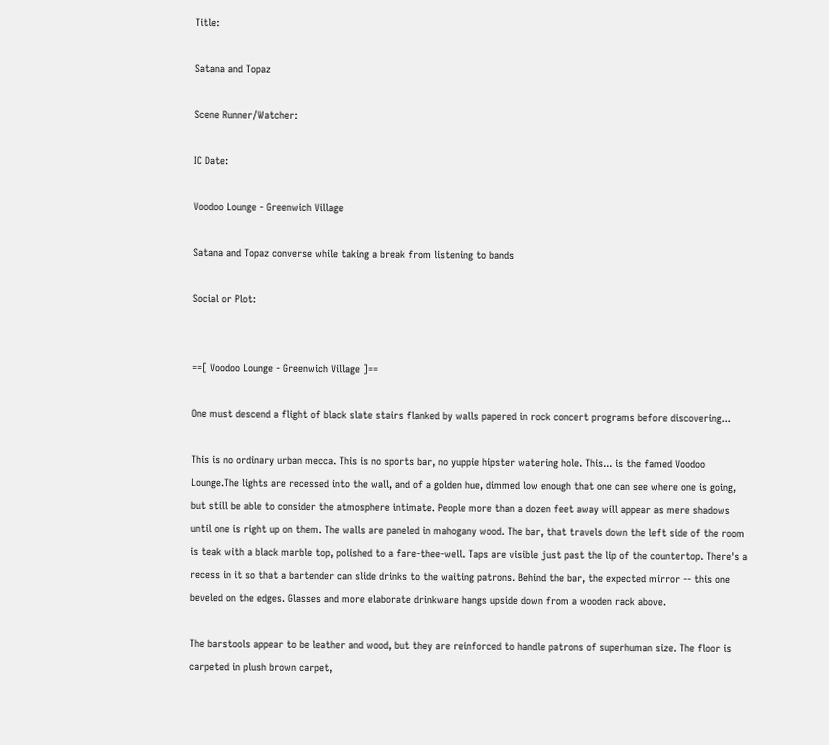Title:

Satana and Topaz

Scene Runner/Watcher:

IC Date:

Voodoo Lounge - Greenwich Village

Satana and Topaz converse while taking a break from listening to bands

Social or Plot:


==[ Voodoo Lounge - Greenwich Village ]==

One must descend a flight of black slate stairs flanked by walls papered in rock concert programs before discovering...

This is no ordinary urban mecca. This is no sports bar, no yuppie hipster watering hole. This... is the famed Voodoo Lounge.The lights are recessed into the wall, and of a golden hue, dimmed low enough that one can see where one is going, but still be able to consider the atmosphere intimate. People more than a dozen feet away will appear as mere shadows until one is right up on them. The walls are paneled in mahogany wood. The bar, that travels down the left side of the room is teak with a black marble top, polished to a fare-thee-well. Taps are visible just past the lip of the countertop. There's a recess in it so that a bartender can slide drinks to the waiting patrons. Behind the bar, the expected mirror -- this one beveled on the edges. Glasses and more elaborate drinkware hangs upside down from a wooden rack above.

The barstools appear to be leather and wood, but they are reinforced to handle patrons of superhuman size. The floor is carpeted in plush brown carpet,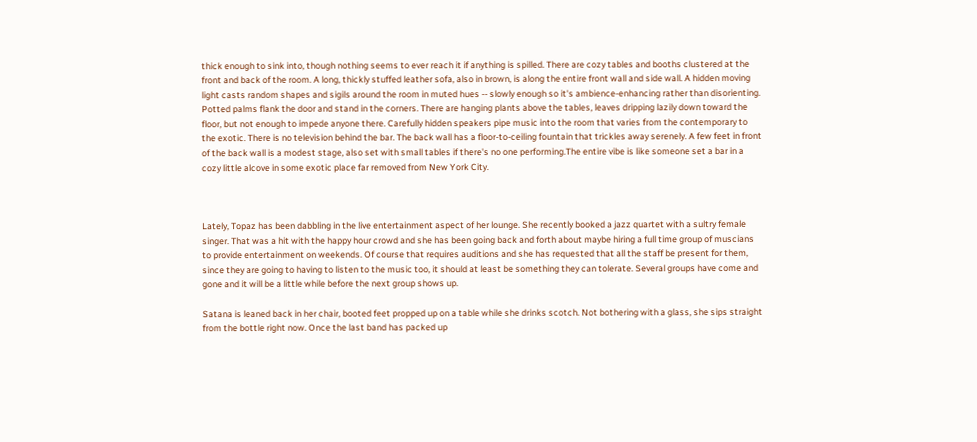thick enough to sink into, though nothing seems to ever reach it if anything is spilled. There are cozy tables and booths clustered at the front and back of the room. A long, thickly stuffed leather sofa, also in brown, is along the entire front wall and side wall. A hidden moving light casts random shapes and sigils around the room in muted hues -- slowly enough so it's ambience-enhancing rather than disorienting. Potted palms flank the door and stand in the corners. There are hanging plants above the tables, leaves dripping lazily down toward the floor, but not enough to impede anyone there. Carefully hidden speakers pipe music into the room that varies from the contemporary to the exotic. There is no television behind the bar. The back wall has a floor-to-ceiling fountain that trickles away serenely. A few feet in front of the back wall is a modest stage, also set with small tables if there's no one performing.The entire vibe is like someone set a bar in a cozy little alcove in some exotic place far removed from New York City.



Lately, Topaz has been dabbling in the live entertainment aspect of her lounge. She recently booked a jazz quartet with a sultry female singer. That was a hit with the happy hour crowd and she has been going back and forth about maybe hiring a full time group of muscians to provide entertainment on weekends. Of course that requires auditions and she has requested that all the staff be present for them, since they are going to having to listen to the music too, it should at least be something they can tolerate. Several groups have come and gone and it will be a little while before the next group shows up.

Satana is leaned back in her chair, booted feet propped up on a table while she drinks scotch. Not bothering with a glass, she sips straight from the bottle right now. Once the last band has packed up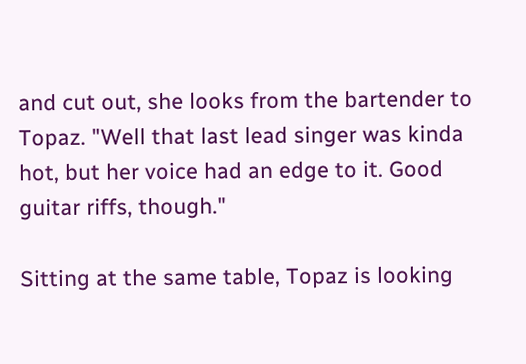and cut out, she looks from the bartender to Topaz. "Well that last lead singer was kinda hot, but her voice had an edge to it. Good guitar riffs, though."

Sitting at the same table, Topaz is looking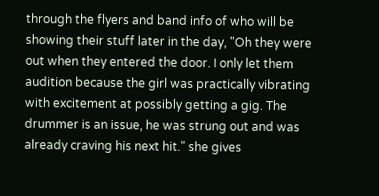through the flyers and band info of who will be showing their stuff later in the day, "Oh they were out when they entered the door. I only let them audition because the girl was practically vibrating with excitement at possibly getting a gig. The drummer is an issue, he was strung out and was already craving his next hit." she gives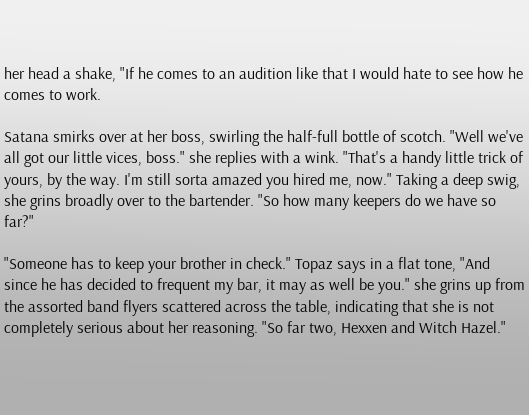her head a shake, "If he comes to an audition like that I would hate to see how he comes to work.

Satana smirks over at her boss, swirling the half-full bottle of scotch. "Well we've all got our little vices, boss." she replies with a wink. "That's a handy little trick of yours, by the way. I'm still sorta amazed you hired me, now." Taking a deep swig, she grins broadly over to the bartender. "So how many keepers do we have so far?"

"Someone has to keep your brother in check." Topaz says in a flat tone, "And since he has decided to frequent my bar, it may as well be you." she grins up from the assorted band flyers scattered across the table, indicating that she is not completely serious about her reasoning. "So far two, Hexxen and Witch Hazel."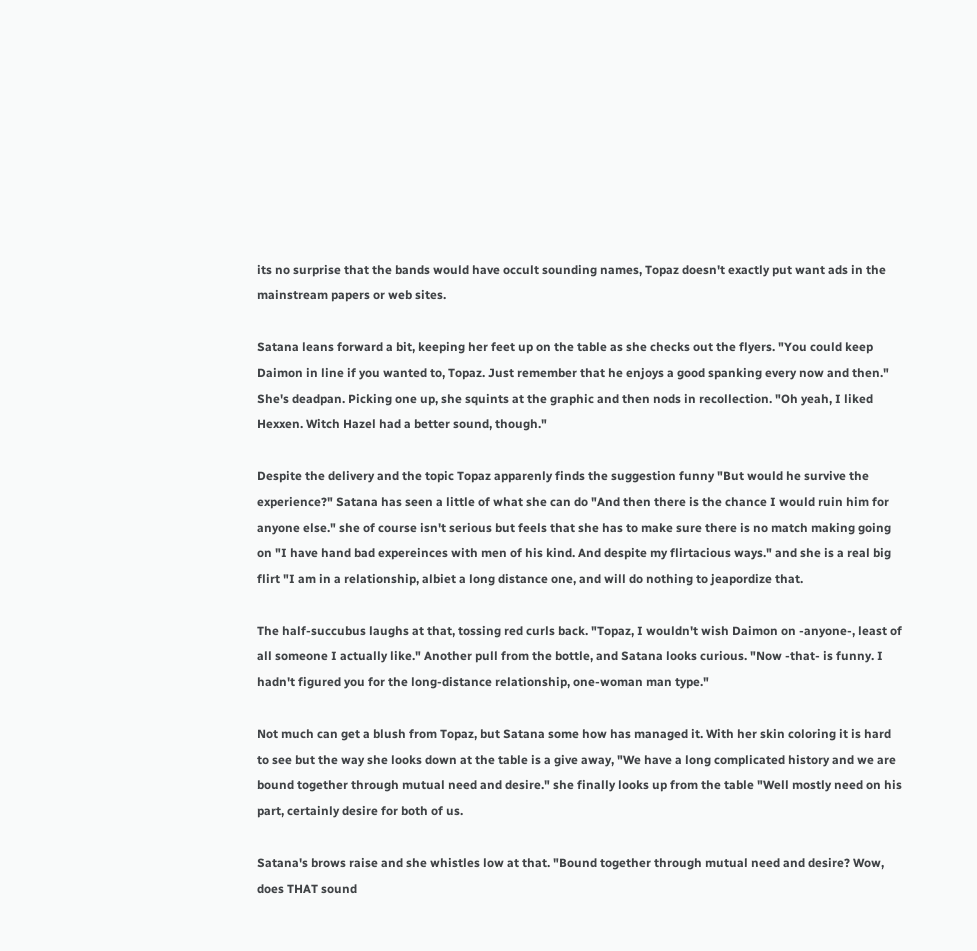its no surprise that the bands would have occult sounding names, Topaz doesn't exactly put want ads in the mainstream papers or web sites.

Satana leans forward a bit, keeping her feet up on the table as she checks out the flyers. "You could keep Daimon in line if you wanted to, Topaz. Just remember that he enjoys a good spanking every now and then." She's deadpan. Picking one up, she squints at the graphic and then nods in recollection. "Oh yeah, I liked Hexxen. Witch Hazel had a better sound, though."

Despite the delivery and the topic Topaz apparenly finds the suggestion funny "But would he survive the experience?" Satana has seen a little of what she can do "And then there is the chance I would ruin him for anyone else." she of course isn't serious but feels that she has to make sure there is no match making going on "I have hand bad expereinces with men of his kind. And despite my flirtacious ways." and she is a real big flirt "I am in a relationship, albiet a long distance one, and will do nothing to jeapordize that.

The half-succubus laughs at that, tossing red curls back. "Topaz, I wouldn't wish Daimon on -anyone-, least of all someone I actually like." Another pull from the bottle, and Satana looks curious. "Now -that- is funny. I hadn't figured you for the long-distance relationship, one-woman man type."

Not much can get a blush from Topaz, but Satana some how has managed it. With her skin coloring it is hard to see but the way she looks down at the table is a give away, "We have a long complicated history and we are bound together through mutual need and desire." she finally looks up from the table "Well mostly need on his part, certainly desire for both of us.

Satana's brows raise and she whistles low at that. "Bound together through mutual need and desire? Wow, does THAT sound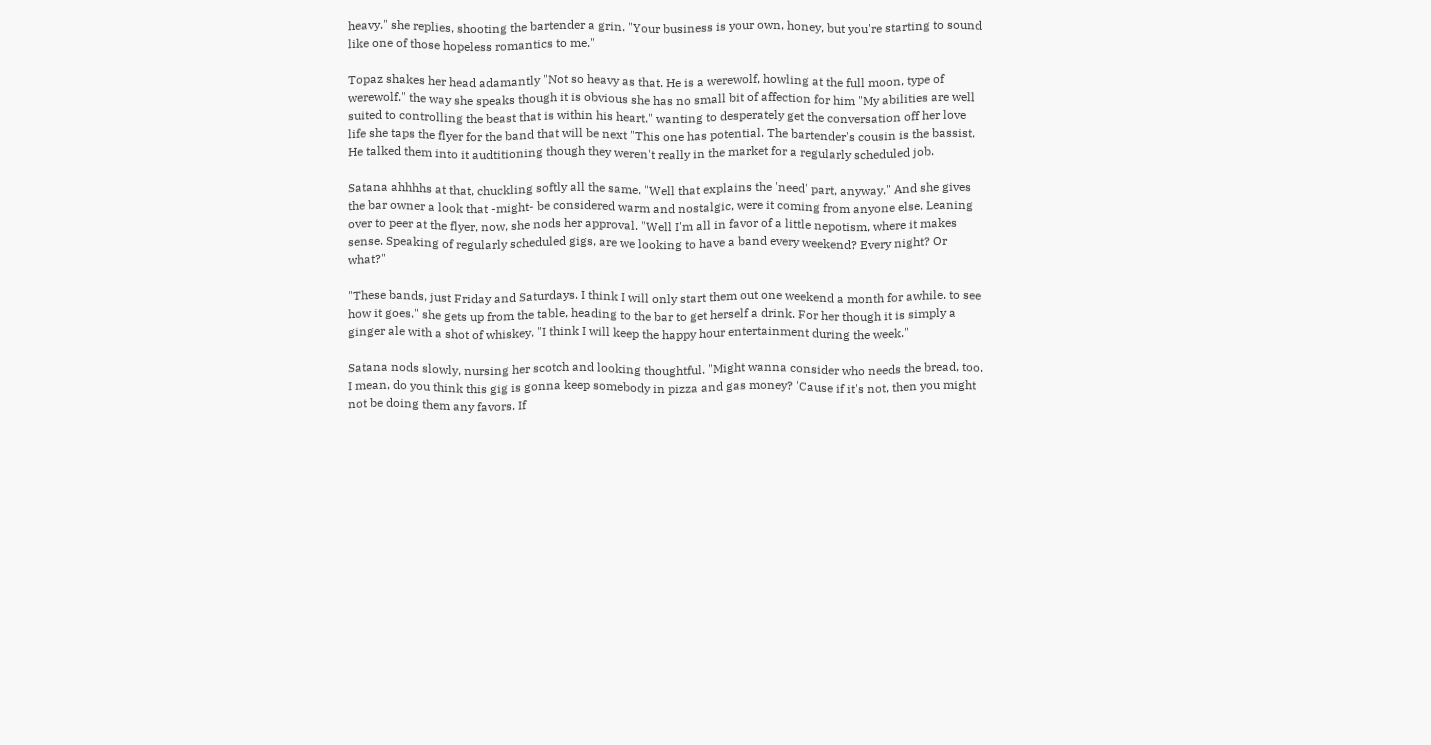heavy." she replies, shooting the bartender a grin. "Your business is your own, honey, but you're starting to sound like one of those hopeless romantics to me."

Topaz shakes her head adamantly "Not so heavy as that. He is a werewolf, howling at the full moon, type of werewolf." the way she speaks though it is obvious she has no small bit of affection for him "My abilities are well suited to controlling the beast that is within his heart." wanting to desperately get the conversation off her love life she taps the flyer for the band that will be next "This one has potential. The bartender's cousin is the bassist. He talked them into it audtitioning though they weren't really in the market for a regularly scheduled job.

Satana ahhhhs at that, chuckling softly all the same. "Well that explains the 'need' part, anyway." And she gives the bar owner a look that -might- be considered warm and nostalgic, were it coming from anyone else. Leaning over to peer at the flyer, now, she nods her approval. "Well I'm all in favor of a little nepotism, where it makes sense. Speaking of regularly scheduled gigs, are we looking to have a band every weekend? Every night? Or what?"

"These bands, just Friday and Saturdays. I think I will only start them out one weekend a month for awhile. to see how it goes." she gets up from the table, heading to the bar to get herself a drink. For her though it is simply a ginger ale with a shot of whiskey. "I think I will keep the happy hour entertainment during the week."

Satana nods slowly, nursing her scotch and looking thoughtful. "Might wanna consider who needs the bread, too. I mean, do you think this gig is gonna keep somebody in pizza and gas money? 'Cause if it's not, then you might not be doing them any favors. If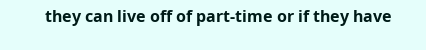they can live off of part-time or if they have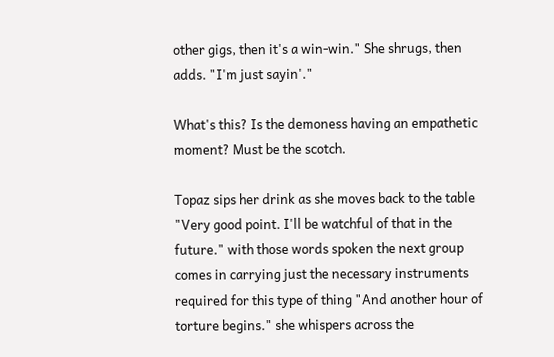other gigs, then it's a win-win." She shrugs, then adds. "I'm just sayin'."

What's this? Is the demoness having an empathetic moment? Must be the scotch.

Topaz sips her drink as she moves back to the table "Very good point. I'll be watchful of that in the future." with those words spoken the next group comes in carrying just the necessary instruments required for this type of thing "And another hour of torture begins." she whispers across the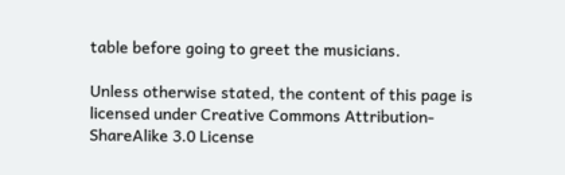table before going to greet the musicians.

Unless otherwise stated, the content of this page is licensed under Creative Commons Attribution-ShareAlike 3.0 License